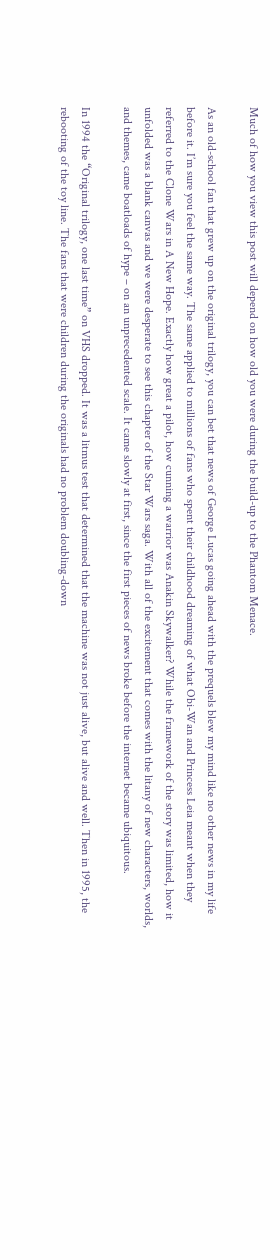Much of how you view this post will depend on how old you were during the build-up to the Phantom Menace.

As an old-school fan that grew up on the original trilogy, you can bet that news of George Lucas going ahead with the prequels blew my mind like no other news in my life before it. I’m sure you feel the same way. The same applied to millions of fans who spent their childhood dreaming of what Obi-Wan and Princess Leia meant when they referred to the Clone Wars in A New Hope. Exactly how great a pilot, how cunning a warrior was Anakin Skywalker? While the framework of the story was limited, how it unfolded was a blank canvas and we were desperate to see this chapter of the Star Wars saga. With all of the excitement that comes with the litany of new characters, worlds, and themes, came boatloads of hype – on an unprecedented scale. It came slowly at first, since the first pieces of news broke before the internet became ubiquitous.

In 1994 the “Original trilogy, one last time” on VHS dropped. It was a litmus test that determined that the machine was not just alive, but alive and well. Then in 1995, the rebooting of the toy line. The fans that were children during the originals had no problem doubling-down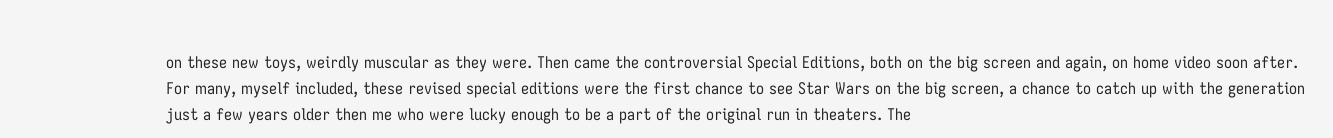on these new toys, weirdly muscular as they were. Then came the controversial Special Editions, both on the big screen and again, on home video soon after. For many, myself included, these revised special editions were the first chance to see Star Wars on the big screen, a chance to catch up with the generation just a few years older then me who were lucky enough to be a part of the original run in theaters. The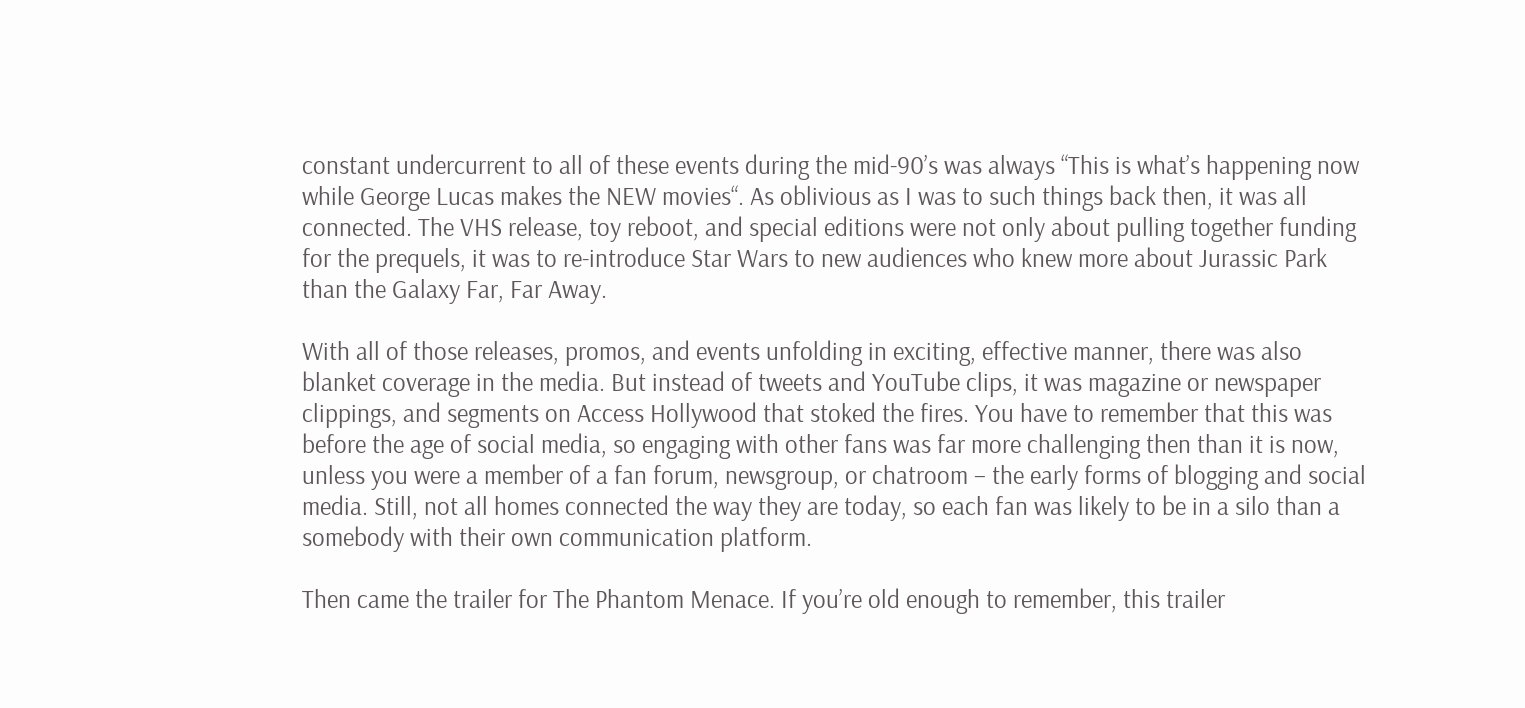constant undercurrent to all of these events during the mid-90’s was always “This is what’s happening now while George Lucas makes the NEW movies“. As oblivious as I was to such things back then, it was all connected. The VHS release, toy reboot, and special editions were not only about pulling together funding for the prequels, it was to re-introduce Star Wars to new audiences who knew more about Jurassic Park than the Galaxy Far, Far Away.

With all of those releases, promos, and events unfolding in exciting, effective manner, there was also blanket coverage in the media. But instead of tweets and YouTube clips, it was magazine or newspaper clippings, and segments on Access Hollywood that stoked the fires. You have to remember that this was before the age of social media, so engaging with other fans was far more challenging then than it is now, unless you were a member of a fan forum, newsgroup, or chatroom – the early forms of blogging and social media. Still, not all homes connected the way they are today, so each fan was likely to be in a silo than a somebody with their own communication platform.

Then came the trailer for The Phantom Menace. If you’re old enough to remember, this trailer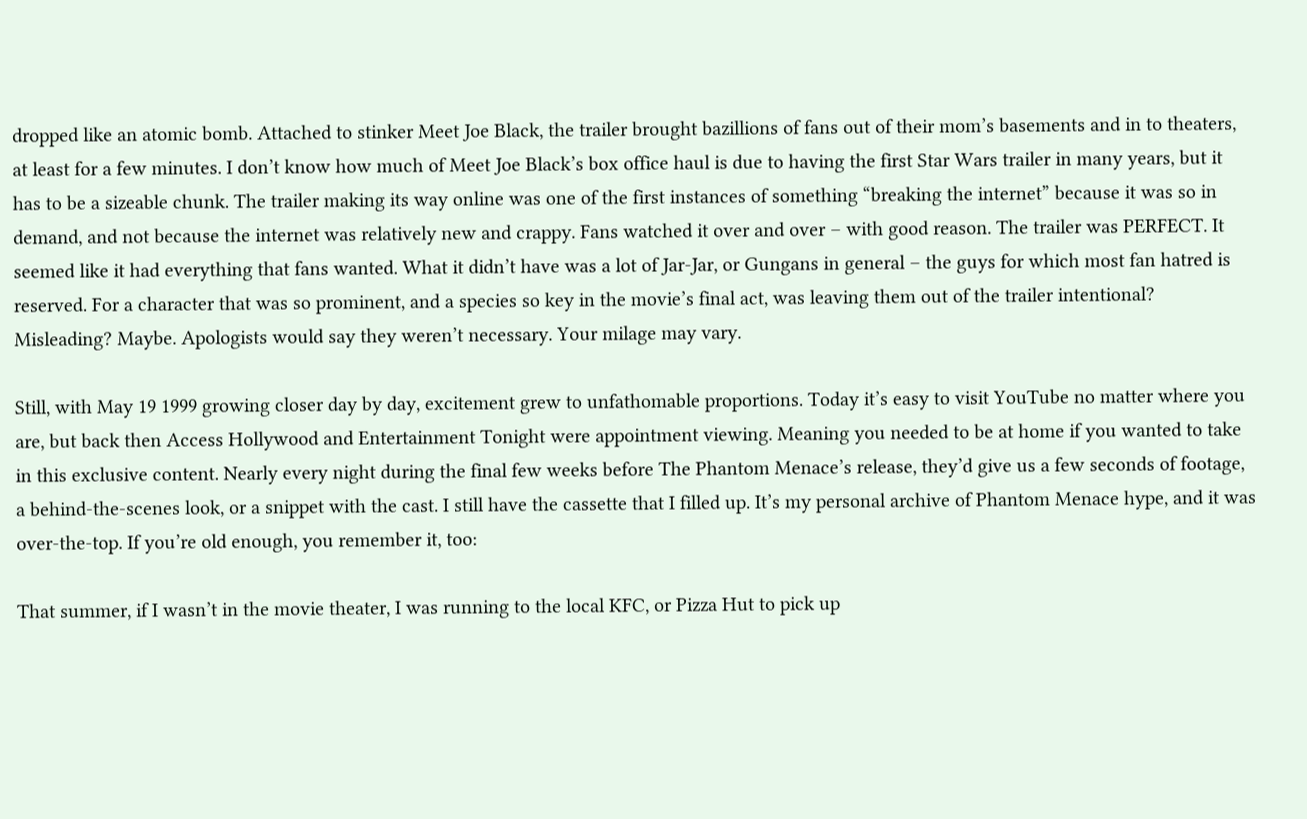dropped like an atomic bomb. Attached to stinker Meet Joe Black, the trailer brought bazillions of fans out of their mom’s basements and in to theaters, at least for a few minutes. I don’t know how much of Meet Joe Black’s box office haul is due to having the first Star Wars trailer in many years, but it has to be a sizeable chunk. The trailer making its way online was one of the first instances of something “breaking the internet” because it was so in demand, and not because the internet was relatively new and crappy. Fans watched it over and over – with good reason. The trailer was PERFECT. It seemed like it had everything that fans wanted. What it didn’t have was a lot of Jar-Jar, or Gungans in general – the guys for which most fan hatred is reserved. For a character that was so prominent, and a species so key in the movie’s final act, was leaving them out of the trailer intentional? Misleading? Maybe. Apologists would say they weren’t necessary. Your milage may vary.

Still, with May 19 1999 growing closer day by day, excitement grew to unfathomable proportions. Today it’s easy to visit YouTube no matter where you are, but back then Access Hollywood and Entertainment Tonight were appointment viewing. Meaning you needed to be at home if you wanted to take in this exclusive content. Nearly every night during the final few weeks before The Phantom Menace’s release, they’d give us a few seconds of footage, a behind-the-scenes look, or a snippet with the cast. I still have the cassette that I filled up. It’s my personal archive of Phantom Menace hype, and it was over-the-top. If you’re old enough, you remember it, too:

That summer, if I wasn’t in the movie theater, I was running to the local KFC, or Pizza Hut to pick up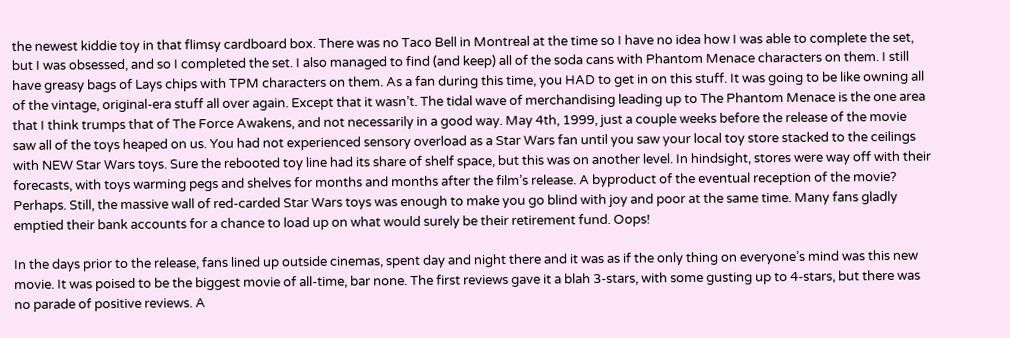the newest kiddie toy in that flimsy cardboard box. There was no Taco Bell in Montreal at the time so I have no idea how I was able to complete the set, but I was obsessed, and so I completed the set. I also managed to find (and keep) all of the soda cans with Phantom Menace characters on them. I still have greasy bags of Lays chips with TPM characters on them. As a fan during this time, you HAD to get in on this stuff. It was going to be like owning all of the vintage, original-era stuff all over again. Except that it wasn’t. The tidal wave of merchandising leading up to The Phantom Menace is the one area that I think trumps that of The Force Awakens, and not necessarily in a good way. May 4th, 1999, just a couple weeks before the release of the movie saw all of the toys heaped on us. You had not experienced sensory overload as a Star Wars fan until you saw your local toy store stacked to the ceilings with NEW Star Wars toys. Sure the rebooted toy line had its share of shelf space, but this was on another level. In hindsight, stores were way off with their forecasts, with toys warming pegs and shelves for months and months after the film’s release. A byproduct of the eventual reception of the movie? Perhaps. Still, the massive wall of red-carded Star Wars toys was enough to make you go blind with joy and poor at the same time. Many fans gladly emptied their bank accounts for a chance to load up on what would surely be their retirement fund. Oops!

In the days prior to the release, fans lined up outside cinemas, spent day and night there and it was as if the only thing on everyone’s mind was this new movie. It was poised to be the biggest movie of all-time, bar none. The first reviews gave it a blah 3-stars, with some gusting up to 4-stars, but there was no parade of positive reviews. A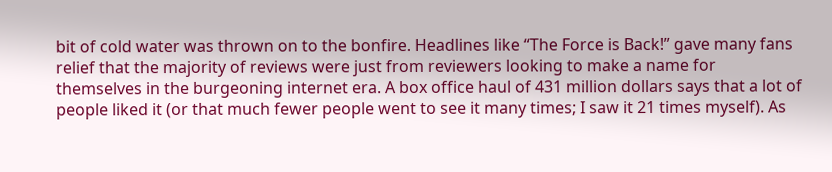bit of cold water was thrown on to the bonfire. Headlines like “The Force is Back!” gave many fans relief that the majority of reviews were just from reviewers looking to make a name for themselves in the burgeoning internet era. A box office haul of 431 million dollars says that a lot of people liked it (or that much fewer people went to see it many times; I saw it 21 times myself). As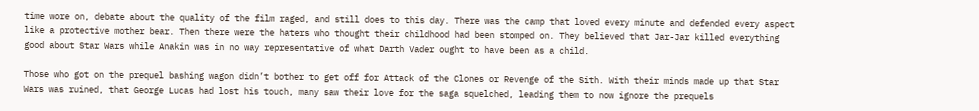time wore on, debate about the quality of the film raged, and still does to this day. There was the camp that loved every minute and defended every aspect like a protective mother bear. Then there were the haters who thought their childhood had been stomped on. They believed that Jar-Jar killed everything good about Star Wars while Anakin was in no way representative of what Darth Vader ought to have been as a child.

Those who got on the prequel bashing wagon didn’t bother to get off for Attack of the Clones or Revenge of the Sith. With their minds made up that Star Wars was ruined, that George Lucas had lost his touch, many saw their love for the saga squelched, leading them to now ignore the prequels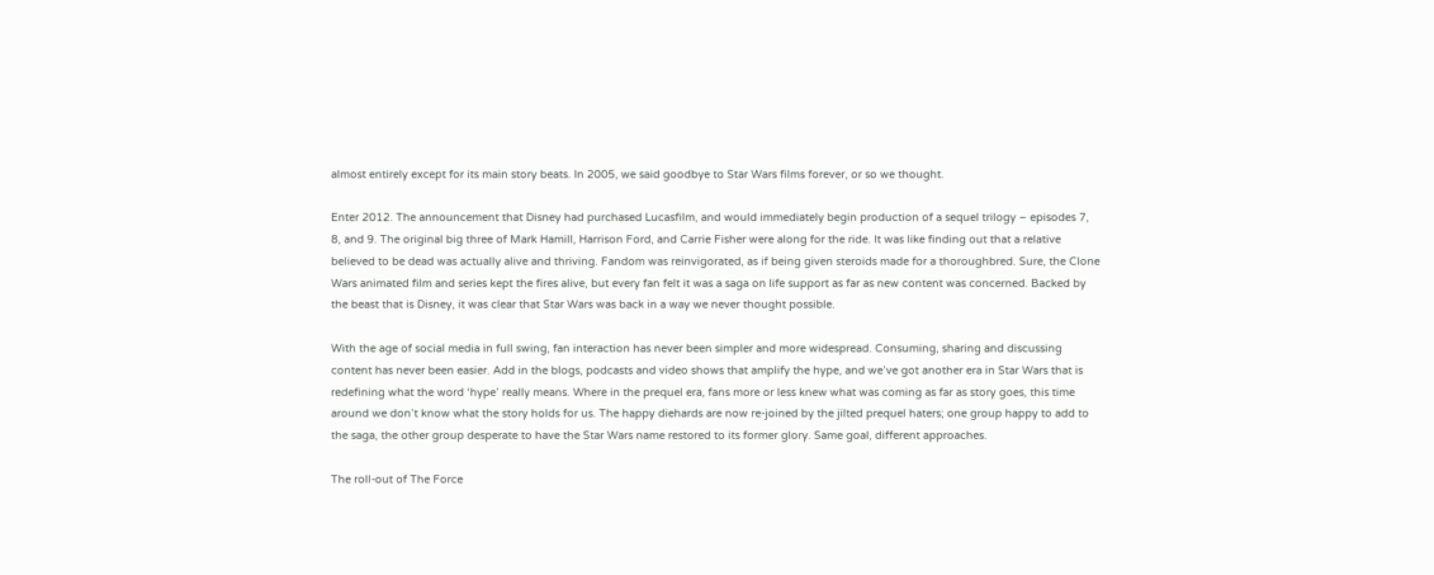almost entirely except for its main story beats. In 2005, we said goodbye to Star Wars films forever, or so we thought.

Enter 2012. The announcement that Disney had purchased Lucasfilm, and would immediately begin production of a sequel trilogy – episodes 7, 8, and 9. The original big three of Mark Hamill, Harrison Ford, and Carrie Fisher were along for the ride. It was like finding out that a relative believed to be dead was actually alive and thriving. Fandom was reinvigorated, as if being given steroids made for a thoroughbred. Sure, the Clone Wars animated film and series kept the fires alive, but every fan felt it was a saga on life support as far as new content was concerned. Backed by the beast that is Disney, it was clear that Star Wars was back in a way we never thought possible.

With the age of social media in full swing, fan interaction has never been simpler and more widespread. Consuming, sharing and discussing content has never been easier. Add in the blogs, podcasts and video shows that amplify the hype, and we’ve got another era in Star Wars that is redefining what the word ‘hype’ really means. Where in the prequel era, fans more or less knew what was coming as far as story goes, this time around we don’t know what the story holds for us. The happy diehards are now re-joined by the jilted prequel haters; one group happy to add to the saga, the other group desperate to have the Star Wars name restored to its former glory. Same goal, different approaches.

The roll-out of The Force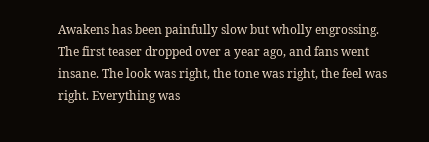Awakens has been painfully slow but wholly engrossing. The first teaser dropped over a year ago, and fans went insane. The look was right, the tone was right, the feel was right. Everything was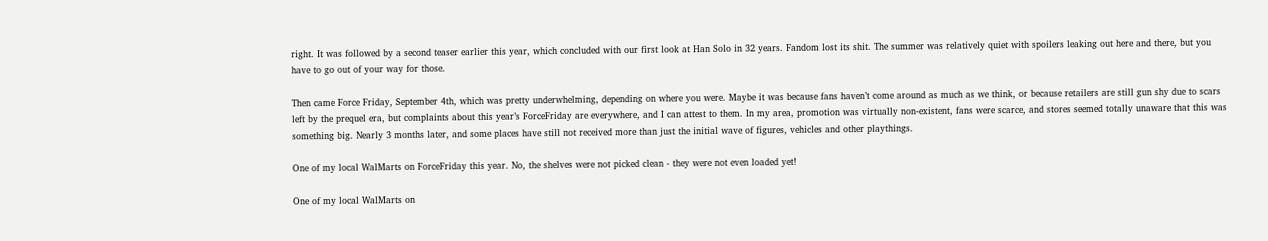right. It was followed by a second teaser earlier this year, which concluded with our first look at Han Solo in 32 years. Fandom lost its shit. The summer was relatively quiet with spoilers leaking out here and there, but you have to go out of your way for those.

Then came Force Friday, September 4th, which was pretty underwhelming, depending on where you were. Maybe it was because fans haven’t come around as much as we think, or because retailers are still gun shy due to scars left by the prequel era, but complaints about this year’s ForceFriday are everywhere, and I can attest to them. In my area, promotion was virtually non-existent, fans were scarce, and stores seemed totally unaware that this was something big. Nearly 3 months later, and some places have still not received more than just the initial wave of figures, vehicles and other playthings.

One of my local WalMarts on ForceFriday this year. No, the shelves were not picked clean - they were not even loaded yet!

One of my local WalMarts on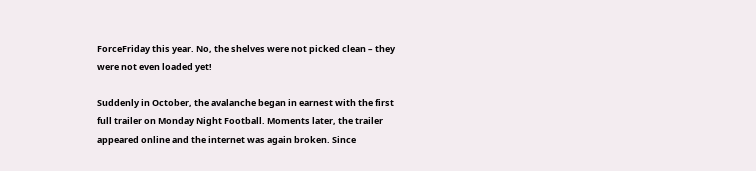ForceFriday this year. No, the shelves were not picked clean – they were not even loaded yet!

Suddenly in October, the avalanche began in earnest with the first full trailer on Monday Night Football. Moments later, the trailer appeared online and the internet was again broken. Since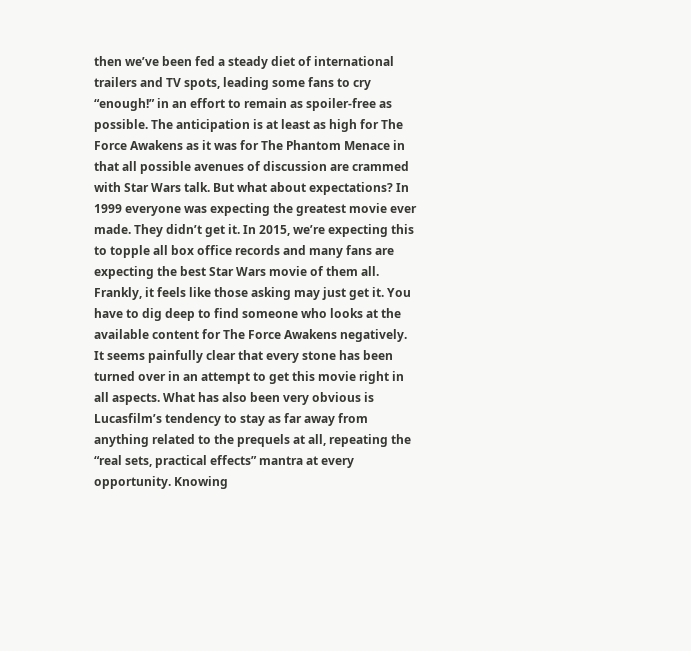then we’ve been fed a steady diet of international trailers and TV spots, leading some fans to cry “enough!” in an effort to remain as spoiler-free as possible. The anticipation is at least as high for The Force Awakens as it was for The Phantom Menace in that all possible avenues of discussion are crammed with Star Wars talk. But what about expectations? In 1999 everyone was expecting the greatest movie ever made. They didn’t get it. In 2015, we’re expecting this to topple all box office records and many fans are expecting the best Star Wars movie of them all. Frankly, it feels like those asking may just get it. You have to dig deep to find someone who looks at the available content for The Force Awakens negatively. It seems painfully clear that every stone has been turned over in an attempt to get this movie right in all aspects. What has also been very obvious is Lucasfilm’s tendency to stay as far away from anything related to the prequels at all, repeating the “real sets, practical effects” mantra at every opportunity. Knowing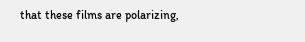that these films are polarizing,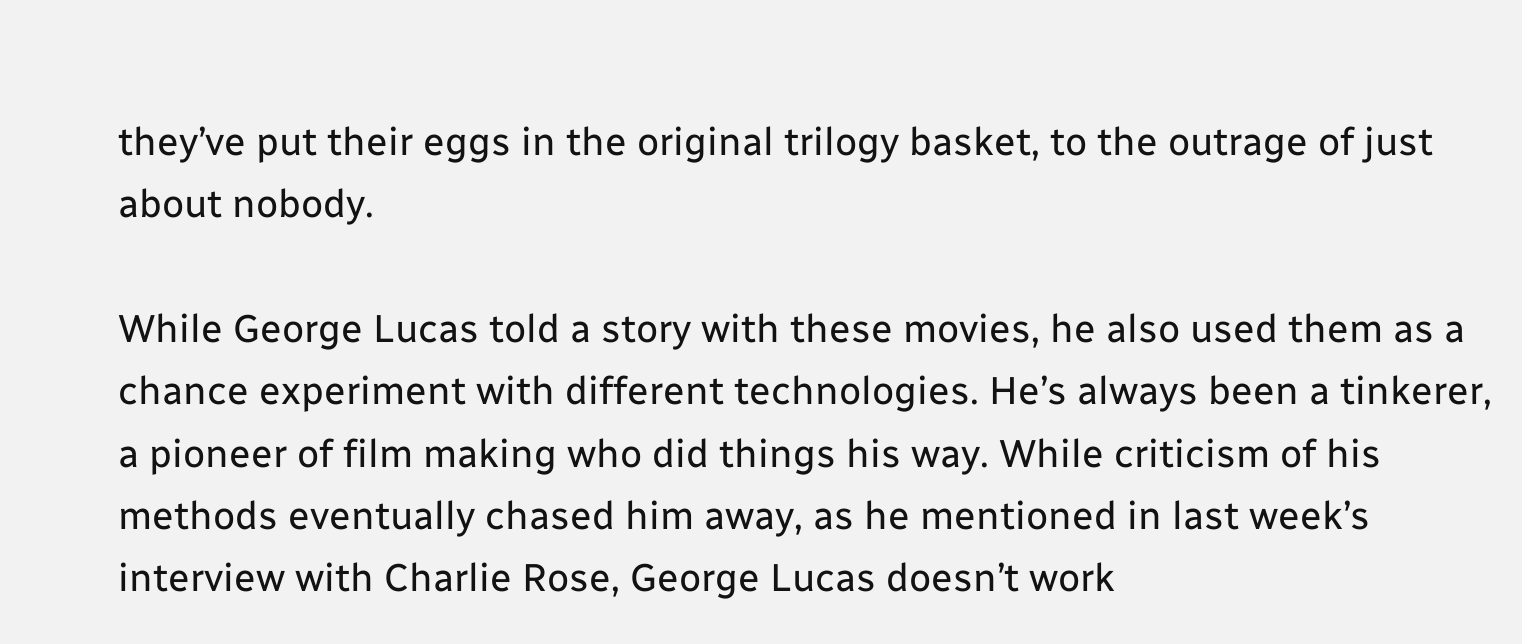they’ve put their eggs in the original trilogy basket, to the outrage of just about nobody.

While George Lucas told a story with these movies, he also used them as a chance experiment with different technologies. He’s always been a tinkerer, a pioneer of film making who did things his way. While criticism of his methods eventually chased him away, as he mentioned in last week’s interview with Charlie Rose, George Lucas doesn’t work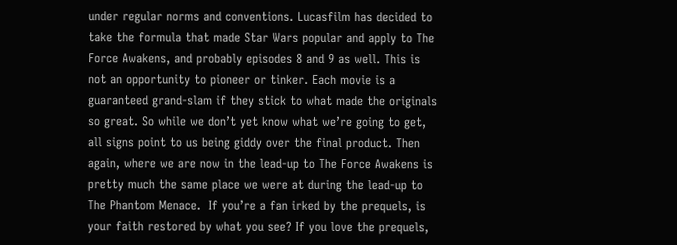under regular norms and conventions. Lucasfilm has decided to take the formula that made Star Wars popular and apply to The Force Awakens, and probably episodes 8 and 9 as well. This is not an opportunity to pioneer or tinker. Each movie is a guaranteed grand-slam if they stick to what made the originals so great. So while we don’t yet know what we’re going to get, all signs point to us being giddy over the final product. Then again, where we are now in the lead-up to The Force Awakens is pretty much the same place we were at during the lead-up to The Phantom Menace.  If you’re a fan irked by the prequels, is your faith restored by what you see? If you love the prequels,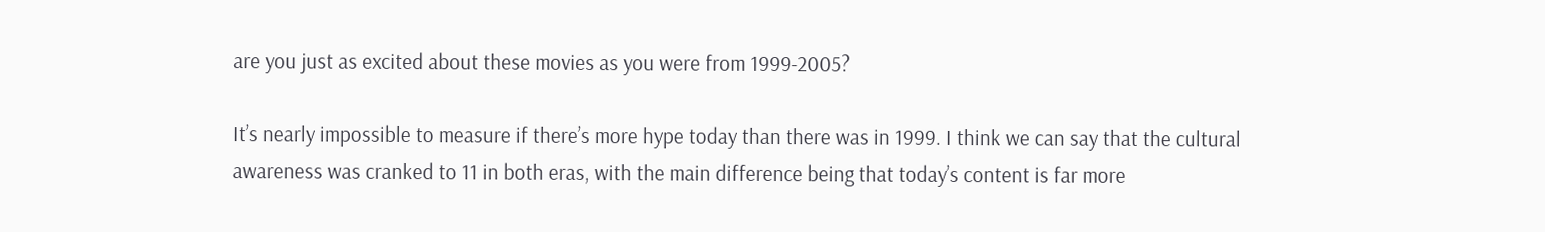are you just as excited about these movies as you were from 1999-2005?

It’s nearly impossible to measure if there’s more hype today than there was in 1999. I think we can say that the cultural awareness was cranked to 11 in both eras, with the main difference being that today’s content is far more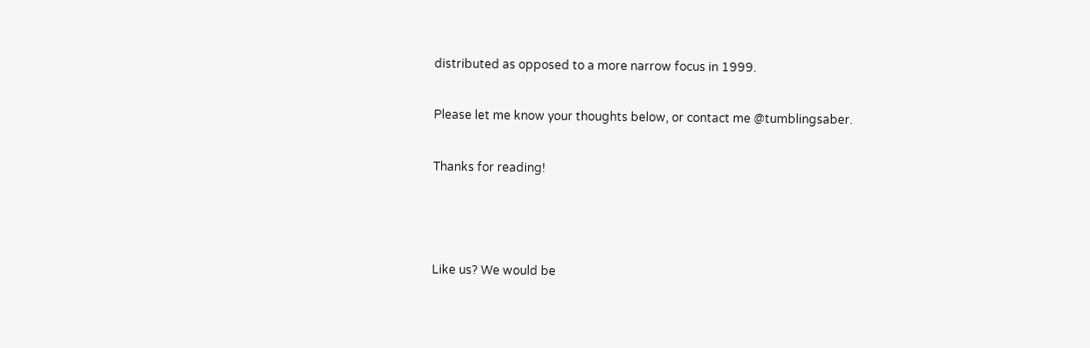distributed as opposed to a more narrow focus in 1999.

Please let me know your thoughts below, or contact me @tumblingsaber.

Thanks for reading!



Like us? We would be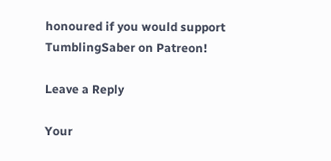honoured if you would support TumblingSaber on Patreon!

Leave a Reply

Your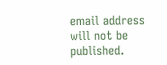email address will not be published.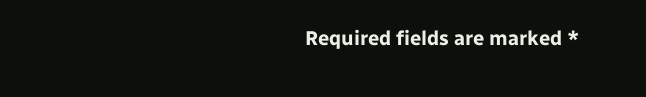Required fields are marked *